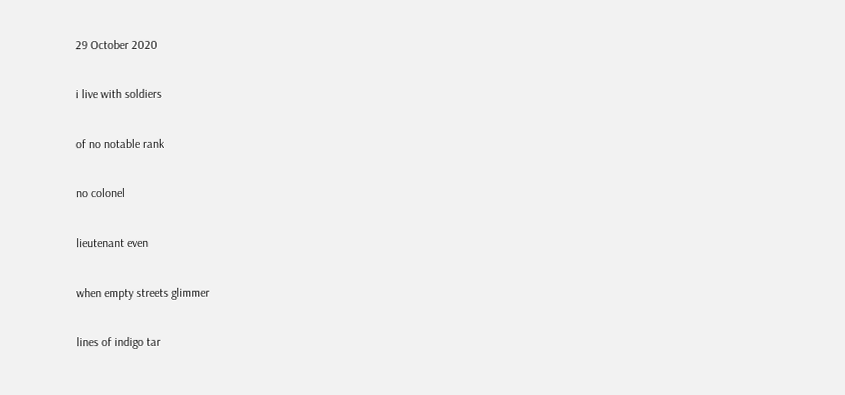29 October 2020

i live with soldiers

of no notable rank

no colonel

lieutenant even

when empty streets glimmer

lines of indigo tar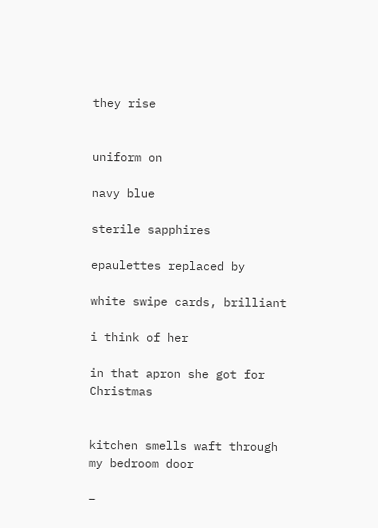they rise


uniform on

navy blue

sterile sapphires

epaulettes replaced by

white swipe cards, brilliant

i think of her

in that apron she got for Christmas


kitchen smells waft through my bedroom door

–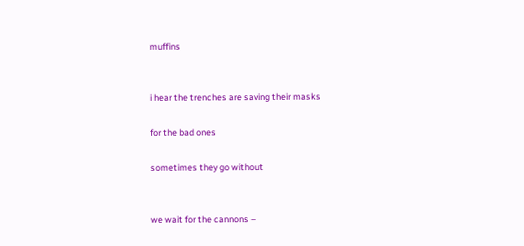muffins


i hear the trenches are saving their masks

for the bad ones

sometimes they go without


we wait for the cannons –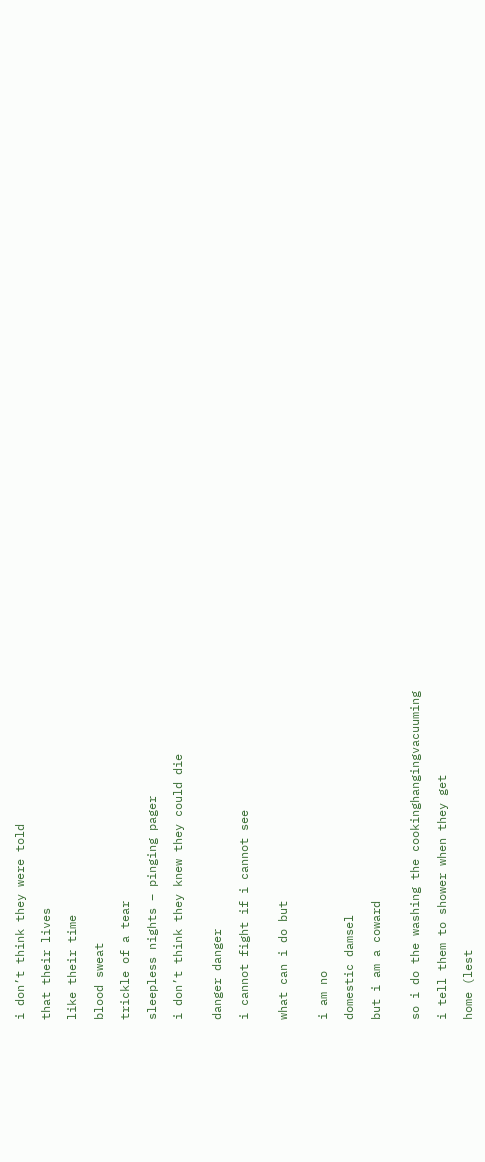i don’t think they were told

that their lives

like their time

blood sweat

trickle of a tear

sleepless nights – pinging pager

i don’t think they knew they could die


danger danger

i cannot fight if i cannot see


what can i do but


i am no

domestic damsel

but i am a coward


so i do the washing the cookinghangingvacuuming

i tell them to shower when they get

home (lest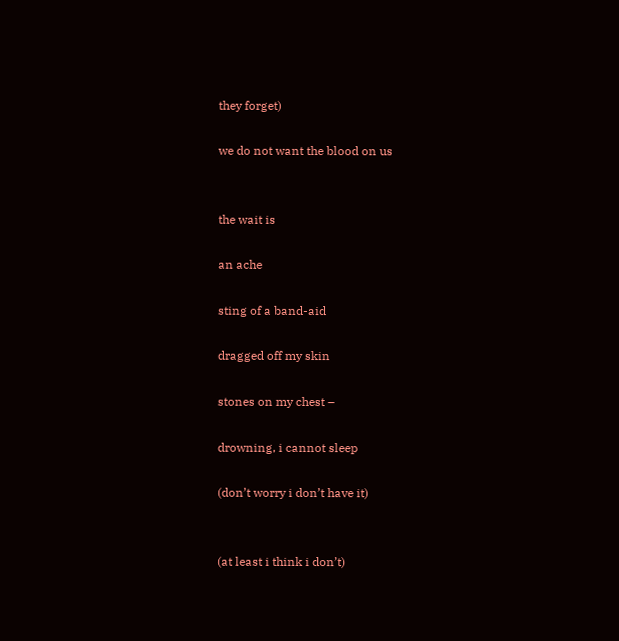they forget)

we do not want the blood on us


the wait is

an ache

sting of a band-aid

dragged off my skin

stones on my chest –

drowning, i cannot sleep

(don’t worry i don’t have it)


(at least i think i don’t)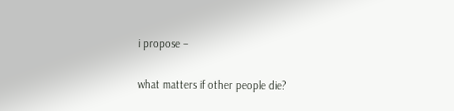i propose –

what matters if other people die?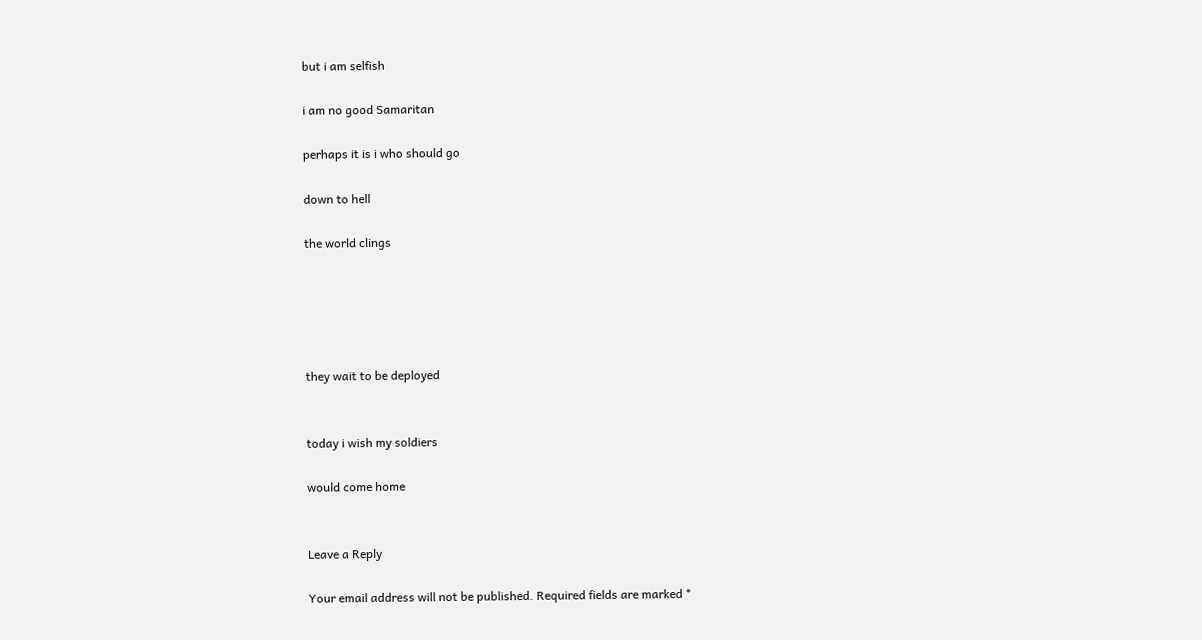but i am selfish

i am no good Samaritan

perhaps it is i who should go

down to hell

the world clings





they wait to be deployed


today i wish my soldiers

would come home


Leave a Reply

Your email address will not be published. Required fields are marked *